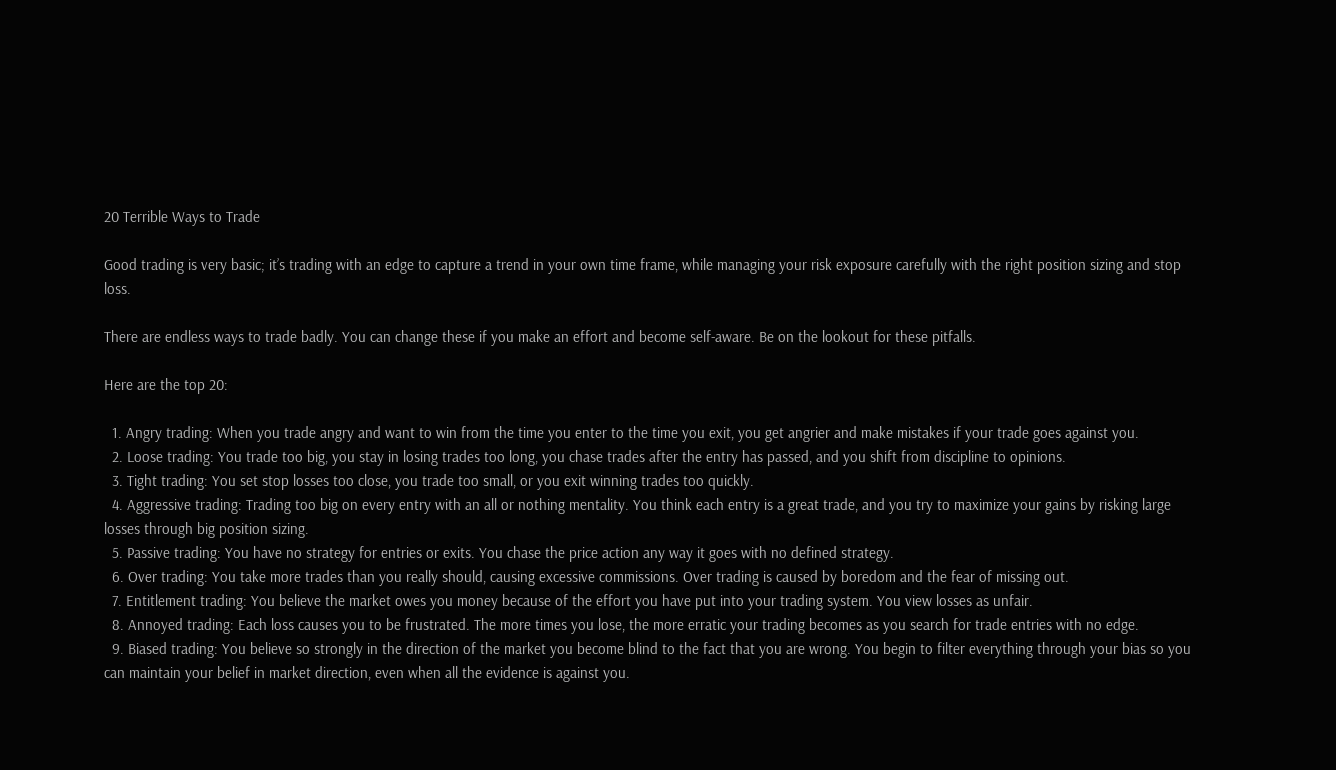20 Terrible Ways to Trade

Good trading is very basic; it’s trading with an edge to capture a trend in your own time frame, while managing your risk exposure carefully with the right position sizing and stop loss.

There are endless ways to trade badly. You can change these if you make an effort and become self-aware. Be on the lookout for these pitfalls.

Here are the top 20:

  1. Angry trading: When you trade angry and want to win from the time you enter to the time you exit, you get angrier and make mistakes if your trade goes against you.
  2. Loose trading: You trade too big, you stay in losing trades too long, you chase trades after the entry has passed, and you shift from discipline to opinions.
  3. Tight trading: You set stop losses too close, you trade too small, or you exit winning trades too quickly.
  4. Aggressive trading: Trading too big on every entry with an all or nothing mentality. You think each entry is a great trade, and you try to maximize your gains by risking large losses through big position sizing.
  5. Passive trading: You have no strategy for entries or exits. You chase the price action any way it goes with no defined strategy.
  6. Over trading: You take more trades than you really should, causing excessive commissions. Over trading is caused by boredom and the fear of missing out.
  7. Entitlement trading: You believe the market owes you money because of the effort you have put into your trading system. You view losses as unfair.
  8. Annoyed trading: Each loss causes you to be frustrated. The more times you lose, the more erratic your trading becomes as you search for trade entries with no edge.
  9. Biased trading: You believe so strongly in the direction of the market you become blind to the fact that you are wrong. You begin to filter everything through your bias so you can maintain your belief in market direction, even when all the evidence is against you.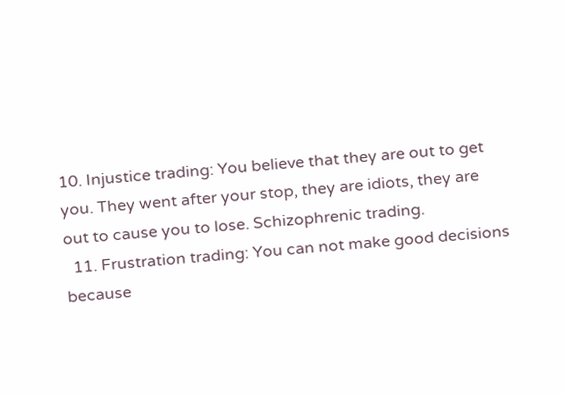10. Injustice trading: You believe that they are out to get you. They went after your stop, they are idiots, they are out to cause you to lose. Schizophrenic trading.
  11. Frustration trading: You can not make good decisions because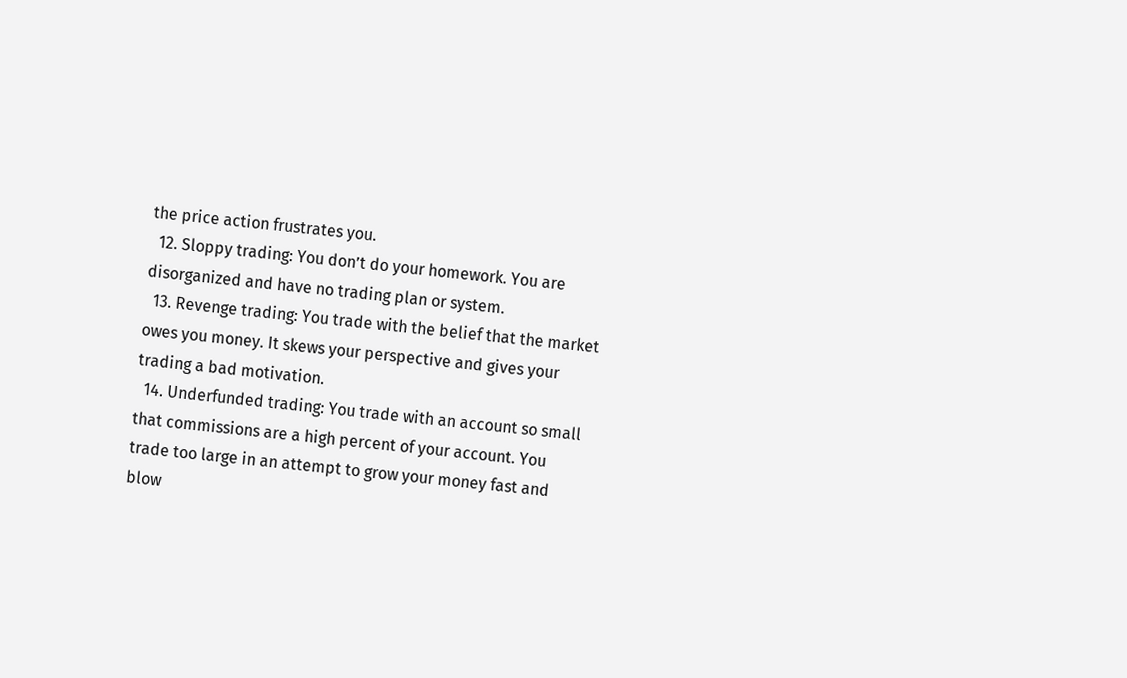the price action frustrates you.
  12. Sloppy trading: You don’t do your homework. You are disorganized and have no trading plan or system.
  13. Revenge trading: You trade with the belief that the market owes you money. It skews your perspective and gives your trading a bad motivation.
  14. Underfunded trading: You trade with an account so small that commissions are a high percent of your account. You trade too large in an attempt to grow your money fast and blow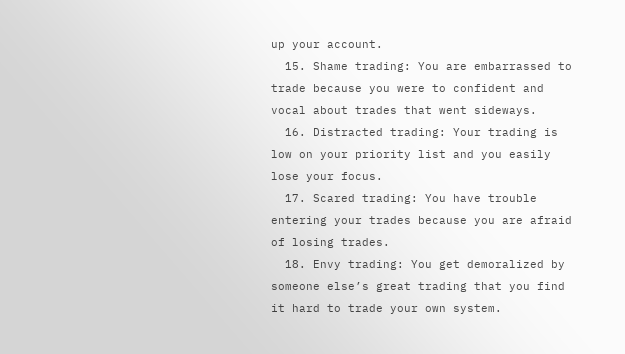up your account.
  15. Shame trading: You are embarrassed to trade because you were to confident and vocal about trades that went sideways.
  16. Distracted trading: Your trading is low on your priority list and you easily lose your focus.
  17. Scared trading: You have trouble entering your trades because you are afraid of losing trades.
  18. Envy trading: You get demoralized by someone else’s great trading that you find it hard to trade your own system.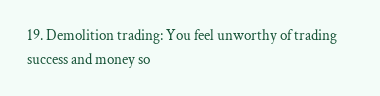19. Demolition trading: You feel unworthy of trading success and money so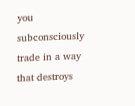you subconsciously trade in a way that destroys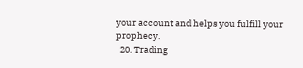your account and helps you fulfill your prophecy.
  20. Trading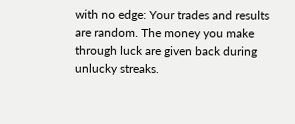with no edge: Your trades and results are random. The money you make through luck are given back during unlucky streaks.